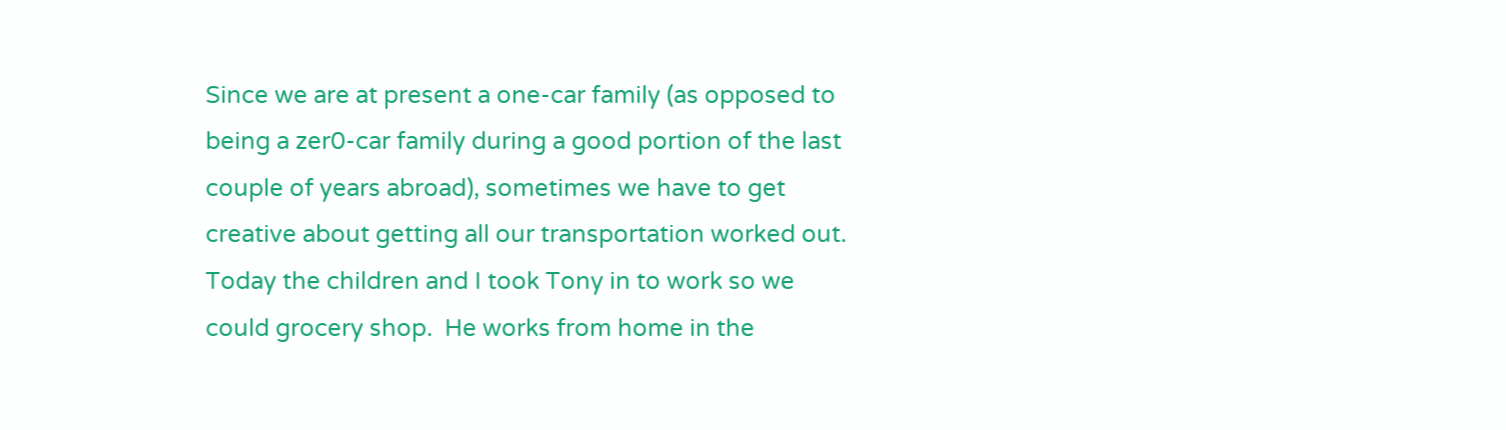Since we are at present a one-car family (as opposed to being a zer0-car family during a good portion of the last couple of years abroad), sometimes we have to get creative about getting all our transportation worked out. Today the children and I took Tony in to work so we could grocery shop.  He works from home in the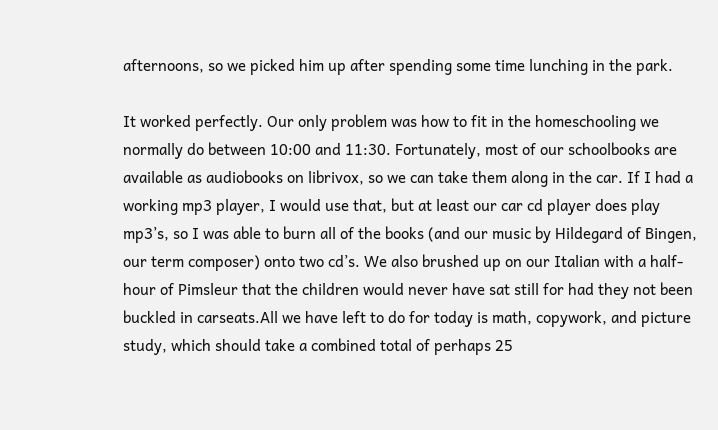afternoons, so we picked him up after spending some time lunching in the park.

It worked perfectly. Our only problem was how to fit in the homeschooling we normally do between 10:00 and 11:30. Fortunately, most of our schoolbooks are available as audiobooks on librivox, so we can take them along in the car. If I had a working mp3 player, I would use that, but at least our car cd player does play mp3’s, so I was able to burn all of the books (and our music by Hildegard of Bingen, our term composer) onto two cd’s. We also brushed up on our Italian with a half-hour of Pimsleur that the children would never have sat still for had they not been buckled in carseats.All we have left to do for today is math, copywork, and picture study, which should take a combined total of perhaps 25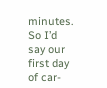minutes. So I’d say our first day of car-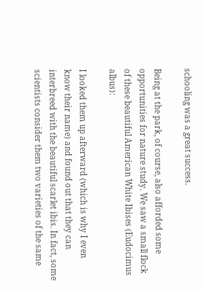schooling was a great success.

Being at the park, of course, also afforded some opportunities for nature study. We saw a small flock of these beautiful American White Ibises (Eudocimus albus):

I looked them up afterward (which is why I even know their name) and found out that they can interbreed with the beautiful scarlet ibis. In fact, some scientists consider them two varieties of the same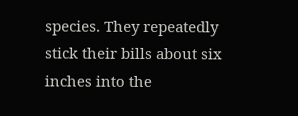species. They repeatedly stick their bills about six inches into the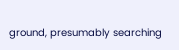ground, presumably searching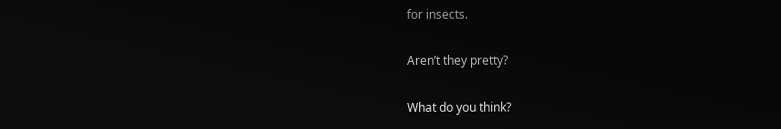for insects.

Aren’t they pretty?

What do you think?